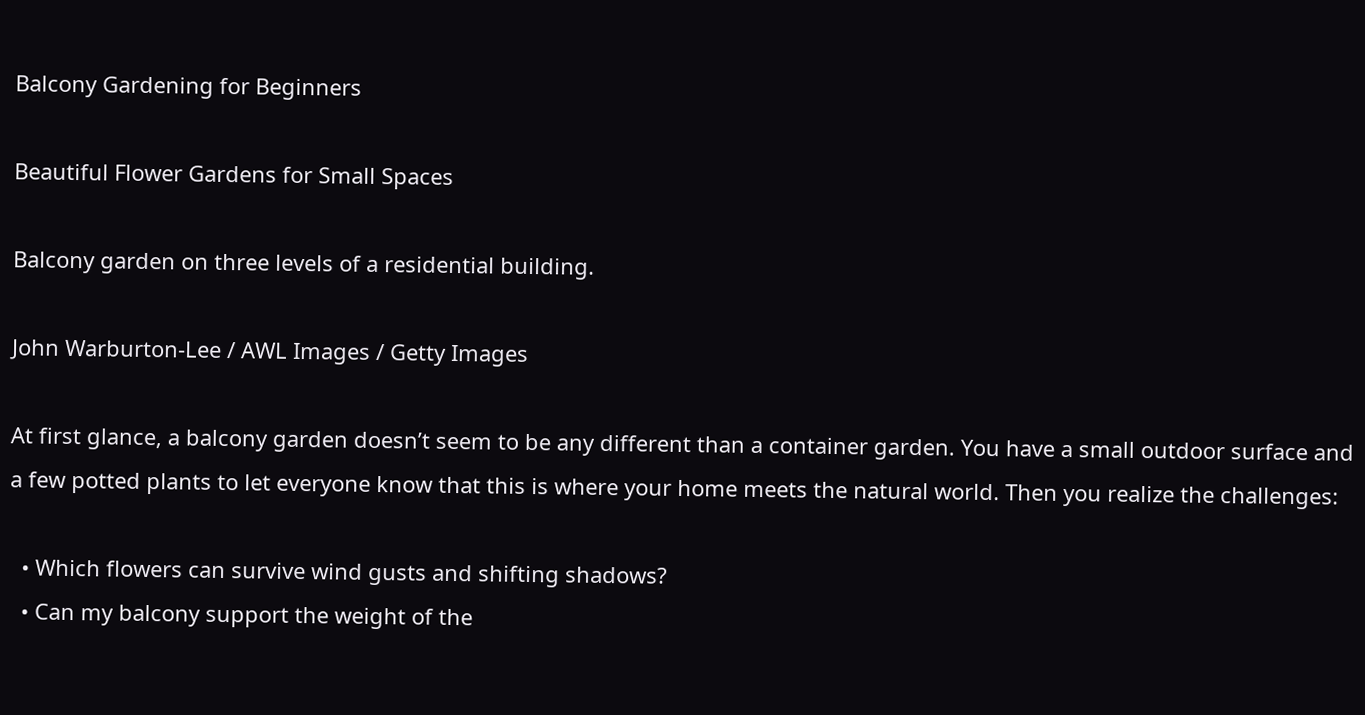Balcony Gardening for Beginners

Beautiful Flower Gardens for Small Spaces

Balcony garden on three levels of a residential building.

John Warburton-Lee / AWL Images / Getty Images

At first glance, a balcony garden doesn’t seem to be any different than a container garden. You have a small outdoor surface and a few potted plants to let everyone know that this is where your home meets the natural world. Then you realize the challenges:

  • Which flowers can survive wind gusts and shifting shadows?
  • Can my balcony support the weight of the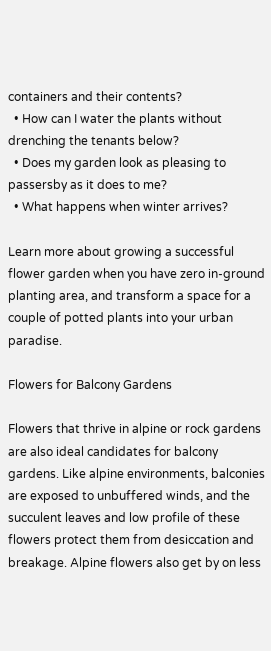containers and their contents?
  • How can I water the plants without drenching the tenants below?
  • Does my garden look as pleasing to passersby as it does to me?
  • What happens when winter arrives?

Learn more about growing a successful flower garden when you have zero in-ground planting area, and transform a space for a couple of potted plants into your urban paradise.

Flowers for Balcony Gardens

Flowers that thrive in alpine or rock gardens are also ideal candidates for balcony gardens. Like alpine environments, balconies are exposed to unbuffered winds, and the succulent leaves and low profile of these flowers protect them from desiccation and breakage. Alpine flowers also get by on less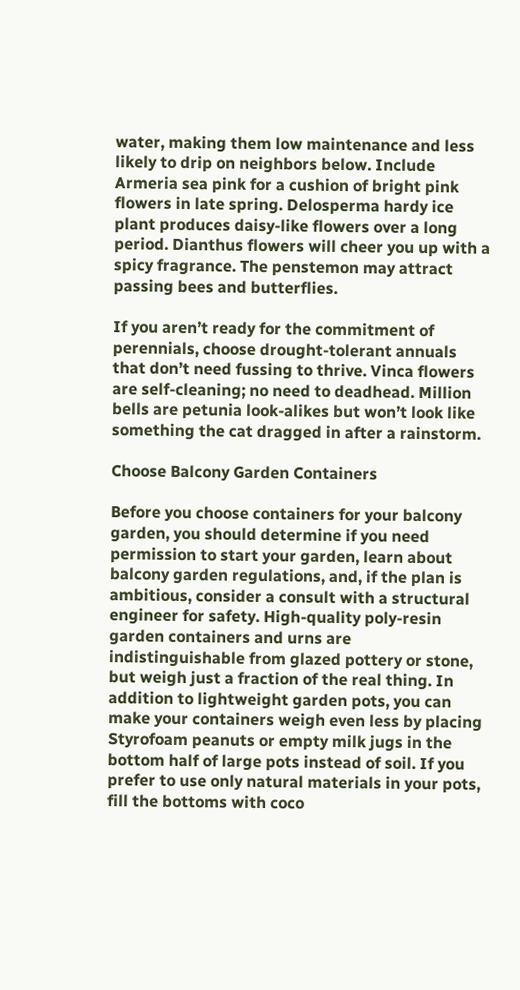water, making them low maintenance and less likely to drip on neighbors below. Include Armeria sea pink for a cushion of bright pink flowers in late spring. Delosperma hardy ice plant produces daisy-like flowers over a long period. Dianthus flowers will cheer you up with a spicy fragrance. The penstemon may attract passing bees and butterflies.

If you aren’t ready for the commitment of perennials, choose drought-tolerant annuals that don’t need fussing to thrive. Vinca flowers are self-cleaning; no need to deadhead. Million bells are petunia look-alikes but won’t look like something the cat dragged in after a rainstorm.

Choose Balcony Garden Containers

Before you choose containers for your balcony garden, you should determine if you need permission to start your garden, learn about balcony garden regulations, and, if the plan is ambitious, consider a consult with a structural engineer for safety. High-quality poly-resin garden containers and urns are indistinguishable from glazed pottery or stone, but weigh just a fraction of the real thing. In addition to lightweight garden pots, you can make your containers weigh even less by placing Styrofoam peanuts or empty milk jugs in the bottom half of large pots instead of soil. If you prefer to use only natural materials in your pots, fill the bottoms with coco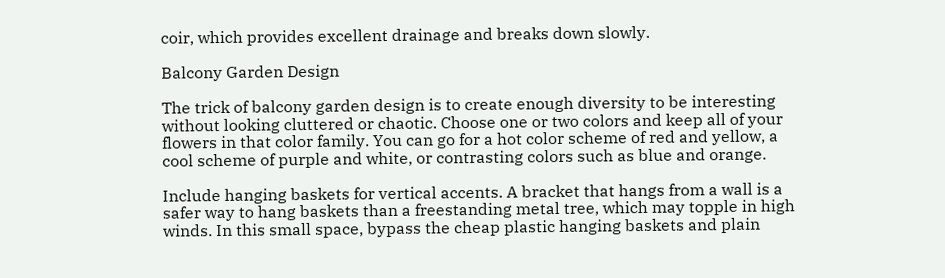coir, which provides excellent drainage and breaks down slowly.

Balcony Garden Design

The trick of balcony garden design is to create enough diversity to be interesting without looking cluttered or chaotic. Choose one or two colors and keep all of your flowers in that color family. You can go for a hot color scheme of red and yellow, a cool scheme of purple and white, or contrasting colors such as blue and orange.

Include hanging baskets for vertical accents. A bracket that hangs from a wall is a safer way to hang baskets than a freestanding metal tree, which may topple in high winds. In this small space, bypass the cheap plastic hanging baskets and plain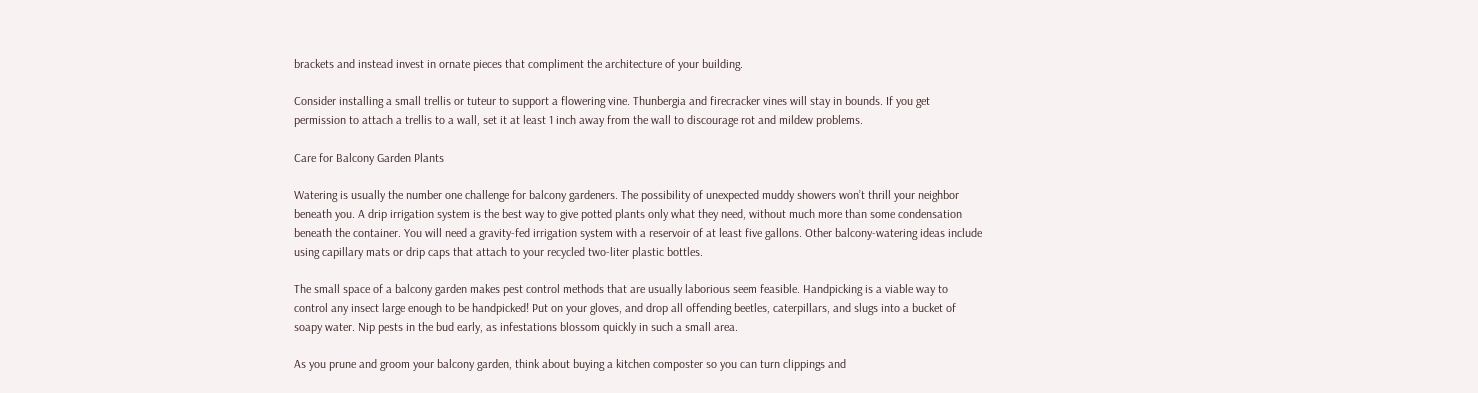brackets and instead invest in ornate pieces that compliment the architecture of your building.

Consider installing a small trellis or tuteur to support a flowering vine. Thunbergia and firecracker vines will stay in bounds. If you get permission to attach a trellis to a wall, set it at least 1 inch away from the wall to discourage rot and mildew problems.

Care for Balcony Garden Plants

Watering is usually the number one challenge for balcony gardeners. The possibility of unexpected muddy showers won’t thrill your neighbor beneath you. A drip irrigation system is the best way to give potted plants only what they need, without much more than some condensation beneath the container. You will need a gravity-fed irrigation system with a reservoir of at least five gallons. Other balcony-watering ideas include using capillary mats or drip caps that attach to your recycled two-liter plastic bottles.

The small space of a balcony garden makes pest control methods that are usually laborious seem feasible. Handpicking is a viable way to control any insect large enough to be handpicked! Put on your gloves, and drop all offending beetles, caterpillars, and slugs into a bucket of soapy water. Nip pests in the bud early, as infestations blossom quickly in such a small area.

As you prune and groom your balcony garden, think about buying a kitchen composter so you can turn clippings and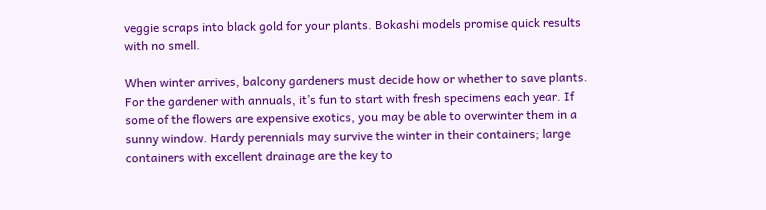veggie scraps into black gold for your plants. Bokashi models promise quick results with no smell.

When winter arrives, balcony gardeners must decide how or whether to save plants. For the gardener with annuals, it’s fun to start with fresh specimens each year. If some of the flowers are expensive exotics, you may be able to overwinter them in a sunny window. Hardy perennials may survive the winter in their containers; large containers with excellent drainage are the key to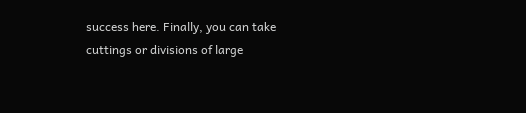success here. Finally, you can take cuttings or divisions of large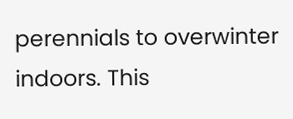perennials to overwinter indoors. This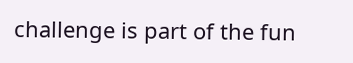challenge is part of the fun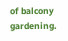of balcony gardening.